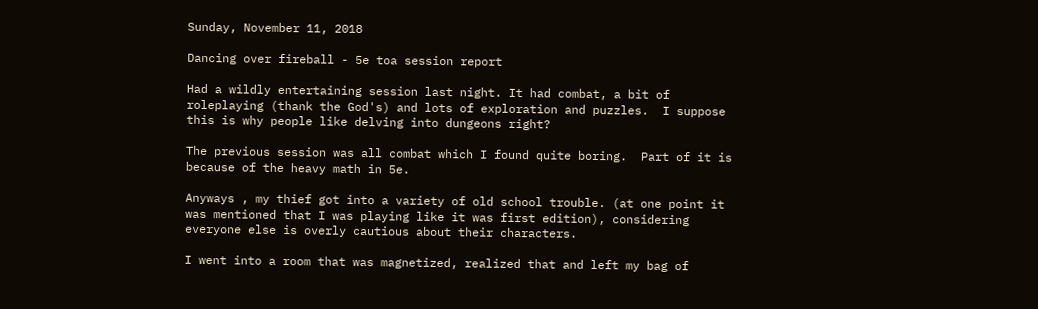Sunday, November 11, 2018

Dancing over fireball - 5e toa session report

Had a wildly entertaining session last night. It had combat, a bit of roleplaying (thank the God's) and lots of exploration and puzzles.  I suppose this is why people like delving into dungeons right?

The previous session was all combat which I found quite boring.  Part of it is because of the heavy math in 5e.

Anyways , my thief got into a variety of old school trouble. (at one point it was mentioned that I was playing like it was first edition), considering everyone else is overly cautious about their characters.

I went into a room that was magnetized, realized that and left my bag of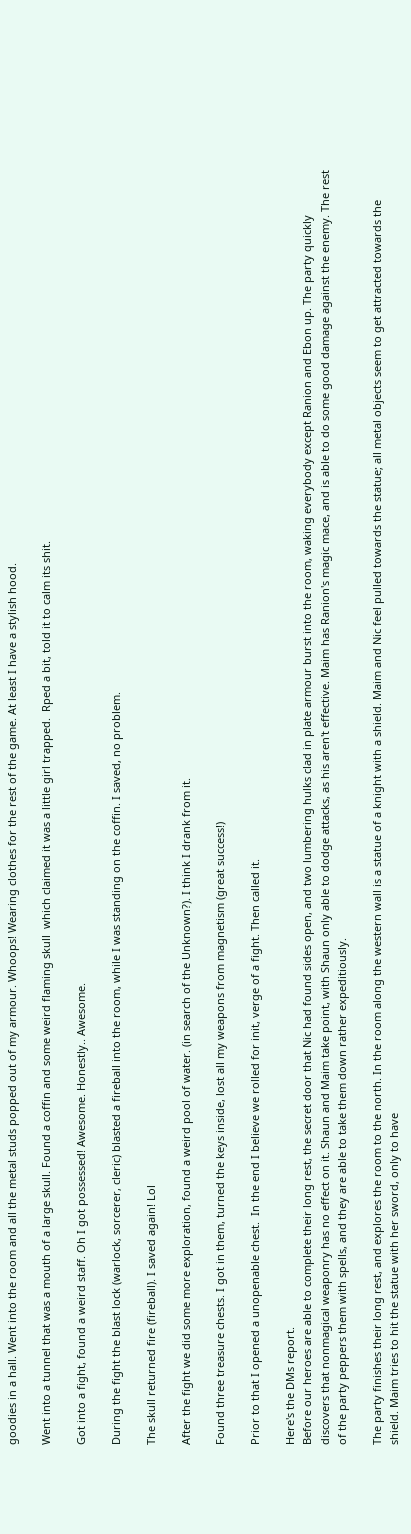goodies in a hall. Went into the room and all the metal studs popped out of my armour. Whoops! Wearing clothes for the rest of the game. At least I have a stylish hood.

Went into a tunnel that was a mouth of a large skull. Found a coffin and some weird flaming skull  which claimed it was a little girl trapped.  Rped a bit, told it to calm its shit.

Got into a fight, found a weird staff. Oh I got possessed! Awesome. Honestly.. Awesome.

During the fight the blast lock (warlock, sorcerer, cleric) blasted a fireball into the room, while I was standing on the coffin. I saved, no problem.

The skull returned fire (fireball). I saved again! Lol

After the fight we did some more exploration, found a weird pool of water. (in search of the Unknown?). I think I drank from it.

Found three treasure chests. I got in them, turned the keys inside, lost all my weapons from magnetism (great success!)

Prior to that I opened a unopenable chest.  In the end I believe we rolled for init, verge of a fight. Then called it.

Here's the DMs report.
Before our heroes are able to complete their long rest, the secret door that Nic had found sides open, and two lumbering hulks clad in plate armour burst into the room, waking everybody except Ranion and Ebon up. The party quickly discovers that nonmagical weaponry has no effect on it. Shaun and Maim take point, with Shaun only able to dodge attacks, as his aren't effective. Maim has Ranion's magic mace, and is able to do some good damage against the enemy. The rest of the party peppers them with spells, and they are able to take them down rather expeditiously.

The party finishes their long rest, and explores the room to the north. In the room along the western wall is a statue of a knight with a shield. Maim and Nic feel pulled towards the statue; all metal objects seem to get attracted towards the shield. Maim tries to hit the statue with her sword, only to have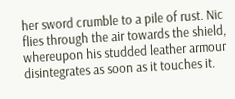her sword crumble to a pile of rust. Nic flies through the air towards the shield, whereupon his studded leather armour disintegrates as soon as it touches it.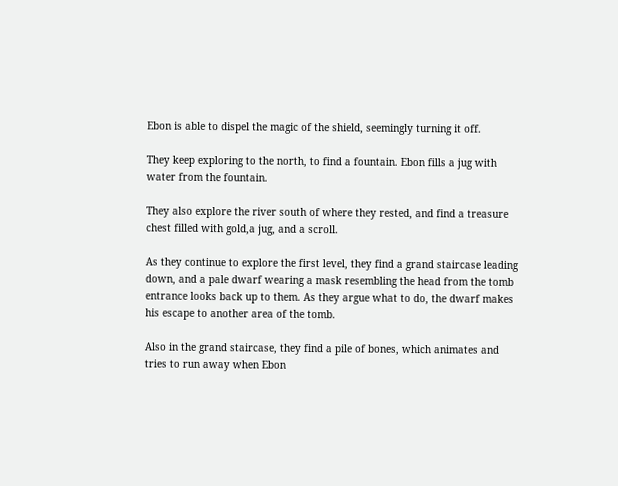Ebon is able to dispel the magic of the shield, seemingly turning it off.

They keep exploring to the north, to find a fountain. Ebon fills a jug with water from the fountain.

They also explore the river south of where they rested, and find a treasure chest filled with gold,a jug, and a scroll.

As they continue to explore the first level, they find a grand staircase leading down, and a pale dwarf wearing a mask resembling the head from the tomb entrance looks back up to them. As they argue what to do, the dwarf makes his escape to another area of the tomb.

Also in the grand staircase, they find a pile of bones, which animates and tries to run away when Ebon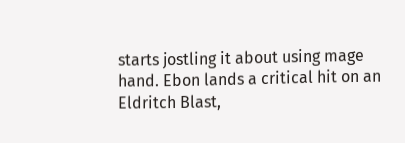starts jostling it about using mage hand. Ebon lands a critical hit on an Eldritch Blast,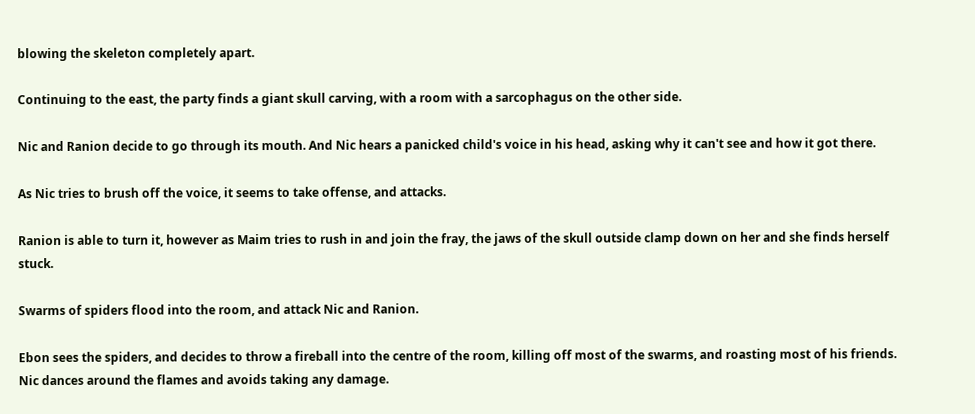blowing the skeleton completely apart.

Continuing to the east, the party finds a giant skull carving, with a room with a sarcophagus on the other side.

Nic and Ranion decide to go through its mouth. And Nic hears a panicked child's voice in his head, asking why it can't see and how it got there.

As Nic tries to brush off the voice, it seems to take offense, and attacks.

Ranion is able to turn it, however as Maim tries to rush in and join the fray, the jaws of the skull outside clamp down on her and she finds herself stuck.

Swarms of spiders flood into the room, and attack Nic and Ranion.

Ebon sees the spiders, and decides to throw a fireball into the centre of the room, killing off most of the swarms, and roasting most of his friends. Nic dances around the flames and avoids taking any damage.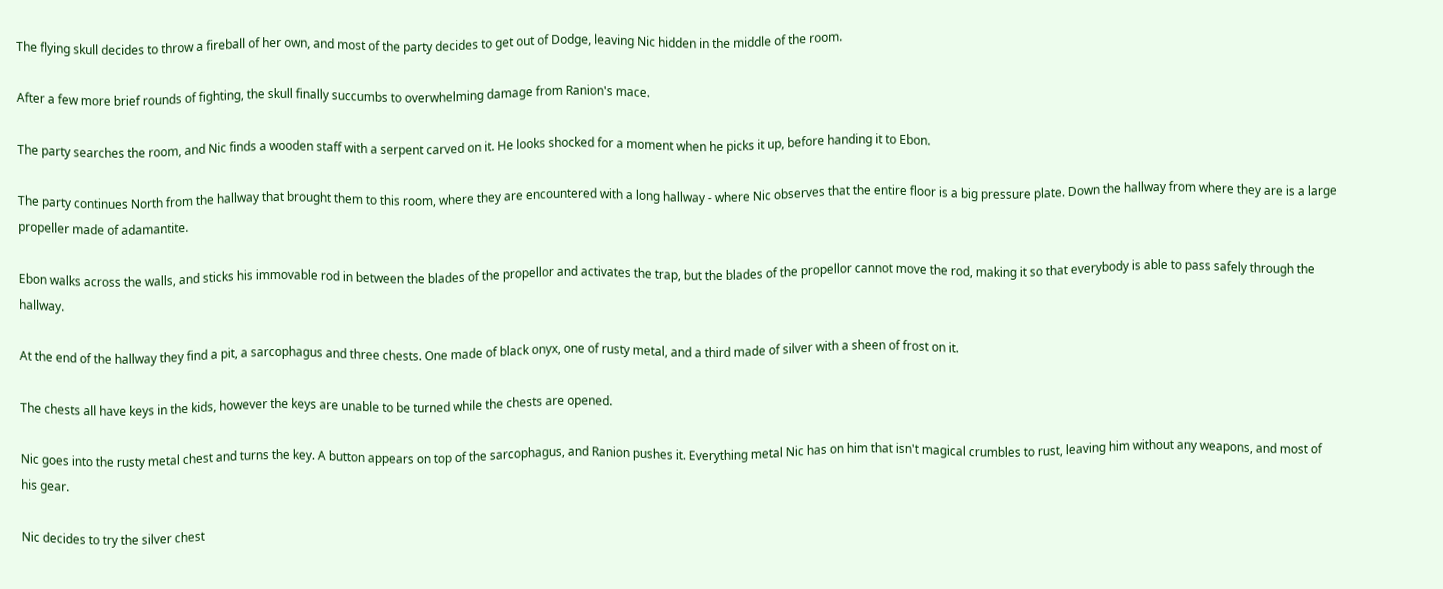The flying skull decides to throw a fireball of her own, and most of the party decides to get out of Dodge, leaving Nic hidden in the middle of the room.

After a few more brief rounds of fighting, the skull finally succumbs to overwhelming damage from Ranion's mace.

The party searches the room, and Nic finds a wooden staff with a serpent carved on it. He looks shocked for a moment when he picks it up, before handing it to Ebon.

The party continues North from the hallway that brought them to this room, where they are encountered with a long hallway - where Nic observes that the entire floor is a big pressure plate. Down the hallway from where they are is a large propeller made of adamantite.

Ebon walks across the walls, and sticks his immovable rod in between the blades of the propellor and activates the trap, but the blades of the propellor cannot move the rod, making it so that everybody is able to pass safely through the hallway.

At the end of the hallway they find a pit, a sarcophagus and three chests. One made of black onyx, one of rusty metal, and a third made of silver with a sheen of frost on it.

The chests all have keys in the kids, however the keys are unable to be turned while the chests are opened.

Nic goes into the rusty metal chest and turns the key. A button appears on top of the sarcophagus, and Ranion pushes it. Everything metal Nic has on him that isn't magical crumbles to rust, leaving him without any weapons, and most of his gear.

Nic decides to try the silver chest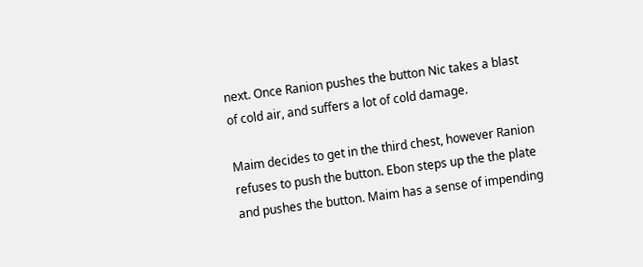next. Once Ranion pushes the button Nic takes a blast of cold air, and suffers a lot of cold damage.

Maim decides to get in the third chest, however Ranion refuses to push the button. Ebon steps up the the plate and pushes the button. Maim has a sense of impending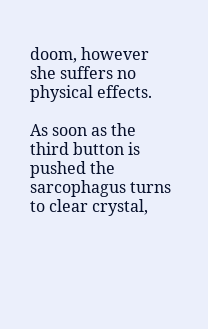doom, however she suffers no physical effects.

As soon as the third button is pushed the sarcophagus turns to clear crystal,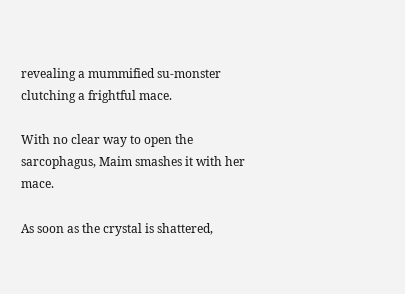revealing a mummified su-monster clutching a frightful mace.

With no clear way to open the sarcophagus, Maim smashes it with her mace.

As soon as the crystal is shattered,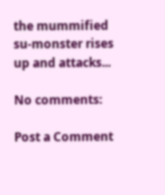the mummified su-monster rises up and attacks...

No comments:

Post a Comment